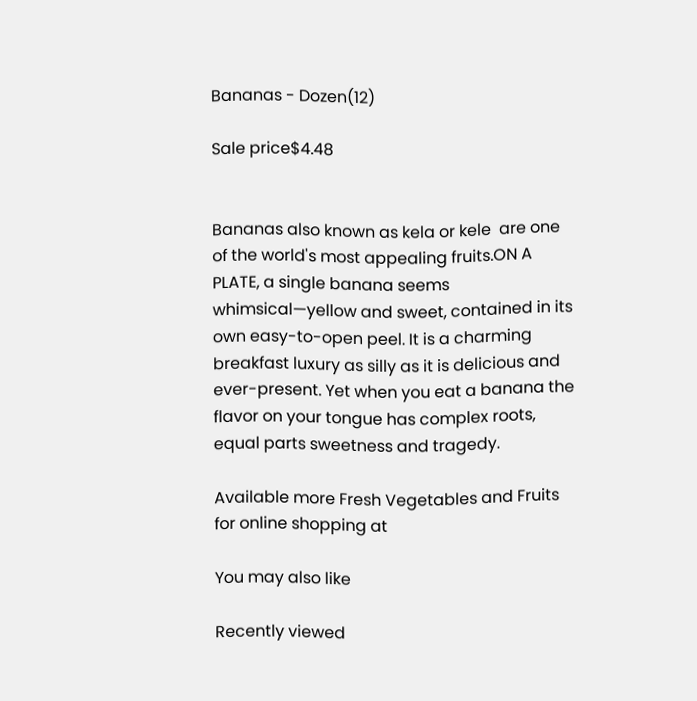Bananas - Dozen(12)

Sale price$4.48


Bananas also known as kela or kele  are one of the world's most appealing fruits.ON A PLATE, a single banana seems whimsical—yellow and sweet, contained in its own easy-to-open peel. It is a charming breakfast luxury as silly as it is delicious and ever-present. Yet when you eat a banana the flavor on your tongue has complex roots, equal parts sweetness and tragedy.

Available more Fresh Vegetables and Fruits for online shopping at

You may also like

Recently viewed